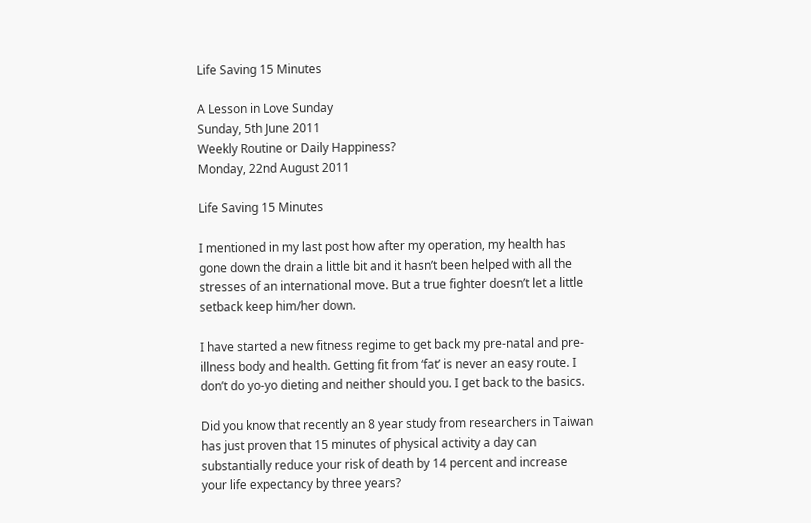Life Saving 15 Minutes

A Lesson in Love Sunday
Sunday, 5th June 2011
Weekly Routine or Daily Happiness?
Monday, 22nd August 2011

Life Saving 15 Minutes

I mentioned in my last post how after my operation, my health has gone down the drain a little bit and it hasn’t been helped with all the stresses of an international move. But a true fighter doesn’t let a little setback keep him/her down.

I have started a new fitness regime to get back my pre-natal and pre-illness body and health. Getting fit from ‘fat’ is never an easy route. I don’t do yo-yo dieting and neither should you. I get back to the basics.

Did you know that recently an 8 year study from researchers in Taiwan has just proven that 15 minutes of physical activity a day can substantially reduce your risk of death by 14 percent and increase your life expectancy by three years?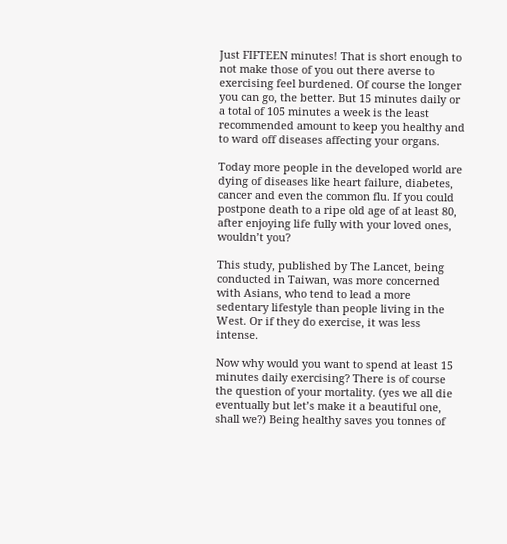Just FIFTEEN minutes! That is short enough to not make those of you out there averse to exercising feel burdened. Of course the longer you can go, the better. But 15 minutes daily or a total of 105 minutes a week is the least recommended amount to keep you healthy and to ward off diseases affecting your organs.

Today more people in the developed world are dying of diseases like heart failure, diabetes, cancer and even the common flu. If you could postpone death to a ripe old age of at least 80, after enjoying life fully with your loved ones, wouldn’t you?

This study, published by The Lancet, being conducted in Taiwan, was more concerned with Asians, who tend to lead a more sedentary lifestyle than people living in the West. Or if they do exercise, it was less intense.

Now why would you want to spend at least 15 minutes daily exercising? There is of course the question of your mortality. (yes we all die eventually but let’s make it a beautiful one, shall we?) Being healthy saves you tonnes of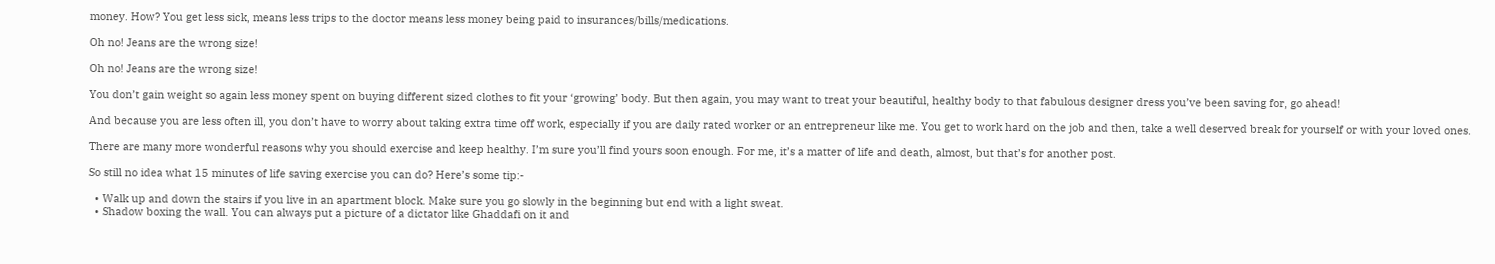money. How? You get less sick, means less trips to the doctor means less money being paid to insurances/bills/medications.

Oh no! Jeans are the wrong size!

Oh no! Jeans are the wrong size!

You don’t gain weight so again less money spent on buying different sized clothes to fit your ‘growing’ body. But then again, you may want to treat your beautiful, healthy body to that fabulous designer dress you’ve been saving for, go ahead!

And because you are less often ill, you don’t have to worry about taking extra time off work, especially if you are daily rated worker or an entrepreneur like me. You get to work hard on the job and then, take a well deserved break for yourself or with your loved ones.

There are many more wonderful reasons why you should exercise and keep healthy. I’m sure you’ll find yours soon enough. For me, it’s a matter of life and death, almost, but that’s for another post.

So still no idea what 15 minutes of life saving exercise you can do? Here’s some tip:-

  • Walk up and down the stairs if you live in an apartment block. Make sure you go slowly in the beginning but end with a light sweat.
  • Shadow boxing the wall. You can always put a picture of a dictator like Ghaddafi on it and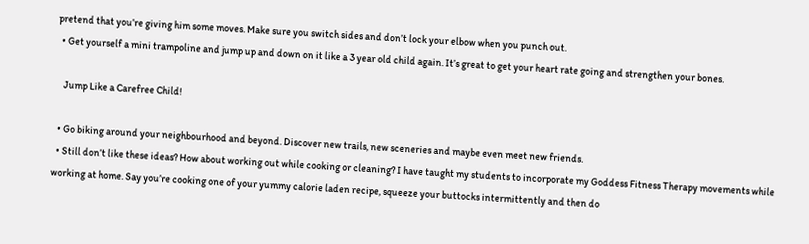pretend that you’re giving him some moves. Make sure you switch sides and don’t lock your elbow when you punch out.
  • Get yourself a mini trampoline and jump up and down on it like a 3 year old child again. It’s great to get your heart rate going and strengthen your bones.

    Jump Like a Carefree Child!

  • Go biking around your neighbourhood and beyond. Discover new trails, new sceneries and maybe even meet new friends.
  • Still don’t like these ideas? How about working out while cooking or cleaning? I have taught my students to incorporate my Goddess Fitness Therapy movements while working at home. Say you’re cooking one of your yummy calorie laden recipe, squeeze your buttocks intermittently and then do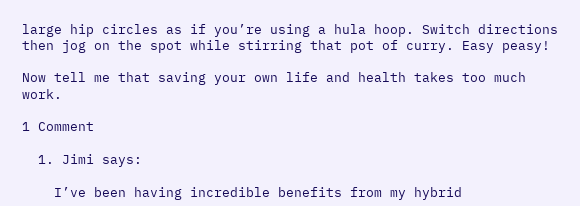large hip circles as if you’re using a hula hoop. Switch directions then jog on the spot while stirring that pot of curry. Easy peasy!

Now tell me that saving your own life and health takes too much work.

1 Comment

  1. Jimi says:

    I’ve been having incredible benefits from my hybrid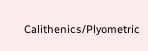Calithenics/Plyometric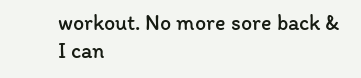workout. No more sore back & I can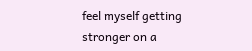feel myself getting stronger on a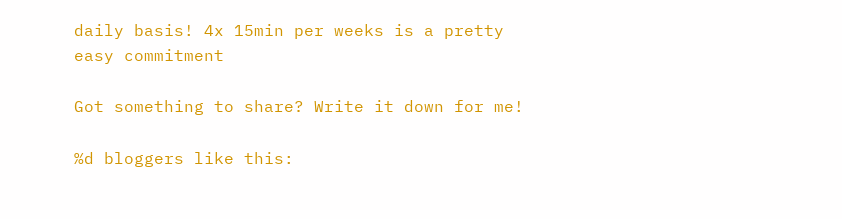daily basis! 4x 15min per weeks is a pretty easy commitment

Got something to share? Write it down for me!

%d bloggers like this: